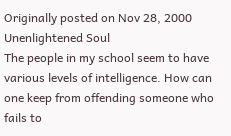Originally posted on Nov 28, 2000
Unenlightened Soul
The people in my school seem to have various levels of intelligence. How can one keep from offending someone who fails to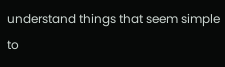understand things that seem simple to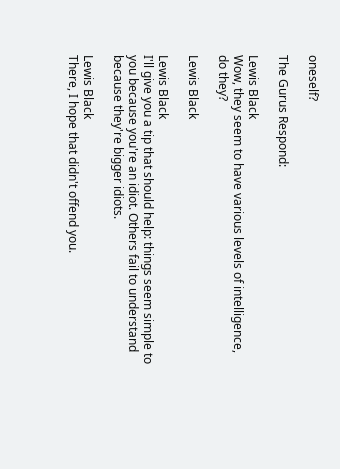oneself?

The Gurus Respond:

Lewis Black
Wow, they seem to have various levels of intelligence, do they?

Lewis Black

Lewis Black
I'll give you a tip that should help: things seem simple to you because you're an idiot. Others fail to understand because they're bigger idiots.

Lewis Black
There, I hope that didn't offend you.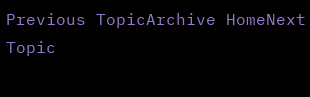Previous TopicArchive HomeNext Topic